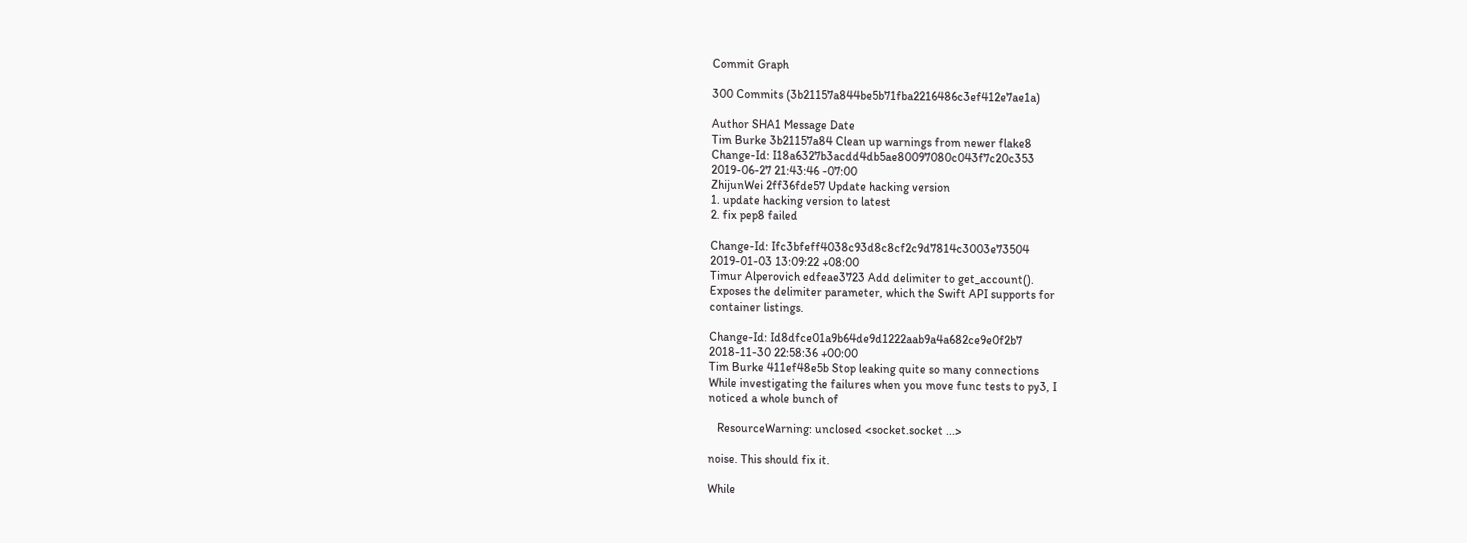Commit Graph

300 Commits (3b21157a844be5b71fba2216486c3ef412e7ae1a)

Author SHA1 Message Date
Tim Burke 3b21157a84 Clean up warnings from newer flake8
Change-Id: I18a6327b3acdd4db5ae80097080c043f7c20c353
2019-06-27 21:43:46 -07:00
ZhijunWei 2ff36fde57 Update hacking version
1. update hacking version to latest
2. fix pep8 failed

Change-Id: Ifc3bfeff4038c93d8c8cf2c9d7814c3003e73504
2019-01-03 13:09:22 +08:00
Timur Alperovich edfeae3723 Add delimiter to get_account().
Exposes the delimiter parameter, which the Swift API supports for
container listings.

Change-Id: Id8dfce01a9b64de9d1222aab9a4a682ce9e0f2b7
2018-11-30 22:58:36 +00:00
Tim Burke 411ef48e5b Stop leaking quite so many connections
While investigating the failures when you move func tests to py3, I
noticed a whole bunch of

   ResourceWarning: unclosed <socket.socket ...>

noise. This should fix it.

While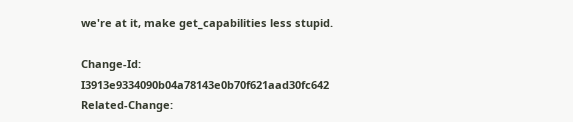we're at it, make get_capabilities less stupid.

Change-Id: I3913e9334090b04a78143e0b70f621aad30fc642
Related-Change: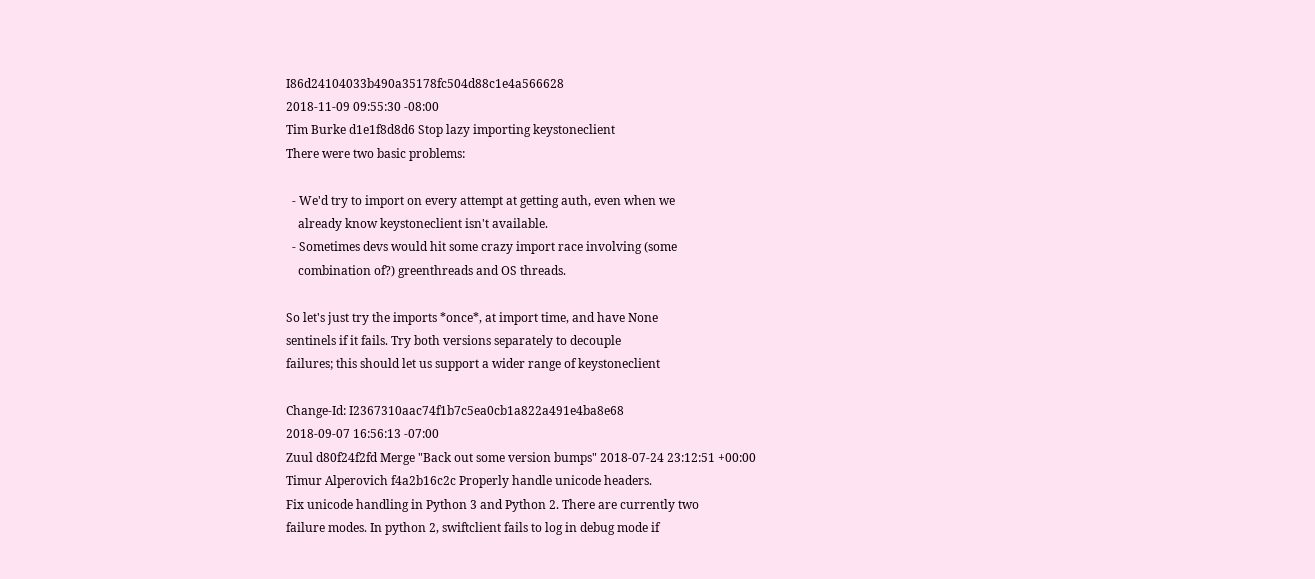I86d24104033b490a35178fc504d88c1e4a566628
2018-11-09 09:55:30 -08:00
Tim Burke d1e1f8d8d6 Stop lazy importing keystoneclient
There were two basic problems:

  - We'd try to import on every attempt at getting auth, even when we
    already know keystoneclient isn't available.
  - Sometimes devs would hit some crazy import race involving (some
    combination of?) greenthreads and OS threads.

So let's just try the imports *once*, at import time, and have None
sentinels if it fails. Try both versions separately to decouple
failures; this should let us support a wider range of keystoneclient

Change-Id: I2367310aac74f1b7c5ea0cb1a822a491e4ba8e68
2018-09-07 16:56:13 -07:00
Zuul d80f24f2fd Merge "Back out some version bumps" 2018-07-24 23:12:51 +00:00
Timur Alperovich f4a2b16c2c Properly handle unicode headers.
Fix unicode handling in Python 3 and Python 2. There are currently two
failure modes. In python 2, swiftclient fails to log in debug mode if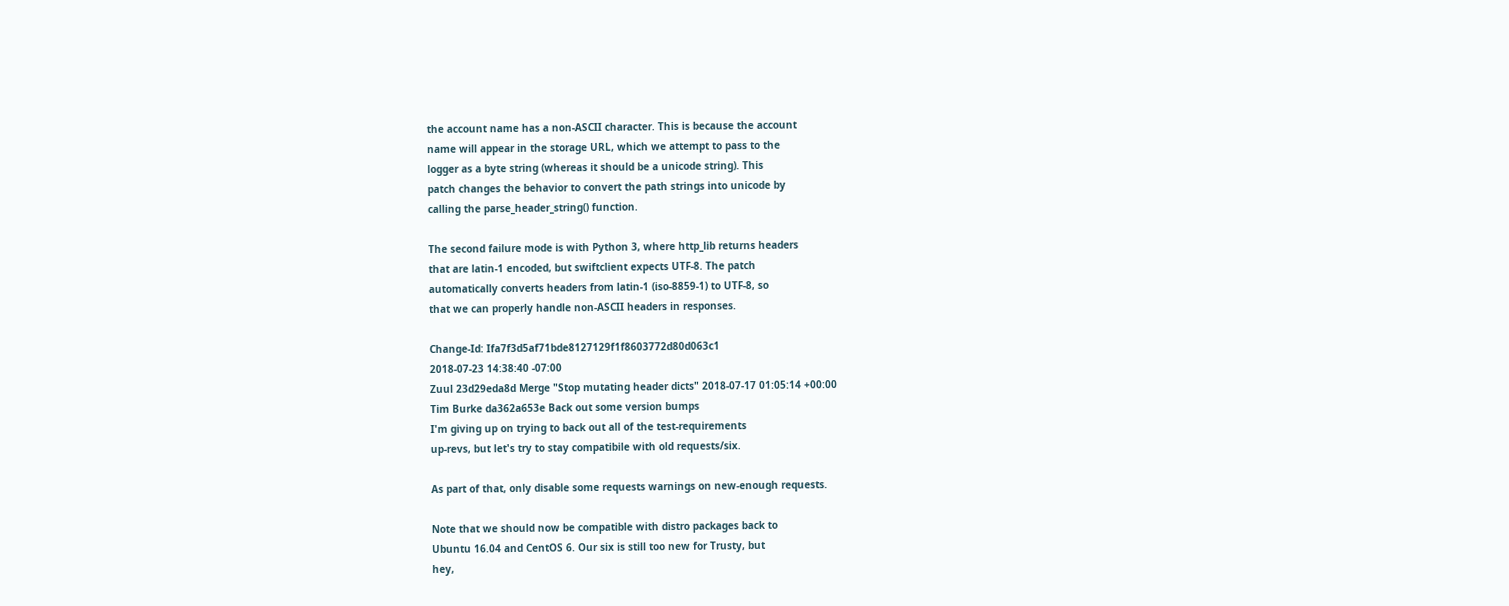the account name has a non-ASCII character. This is because the account
name will appear in the storage URL, which we attempt to pass to the
logger as a byte string (whereas it should be a unicode string). This
patch changes the behavior to convert the path strings into unicode by
calling the parse_header_string() function.

The second failure mode is with Python 3, where http_lib returns headers
that are latin-1 encoded, but swiftclient expects UTF-8. The patch
automatically converts headers from latin-1 (iso-8859-1) to UTF-8, so
that we can properly handle non-ASCII headers in responses.

Change-Id: Ifa7f3d5af71bde8127129f1f8603772d80d063c1
2018-07-23 14:38:40 -07:00
Zuul 23d29eda8d Merge "Stop mutating header dicts" 2018-07-17 01:05:14 +00:00
Tim Burke da362a653e Back out some version bumps
I'm giving up on trying to back out all of the test-requirements
up-revs, but let's try to stay compatibile with old requests/six.

As part of that, only disable some requests warnings on new-enough requests.

Note that we should now be compatible with distro packages back to
Ubuntu 16.04 and CentOS 6. Our six is still too new for Trusty, but
hey,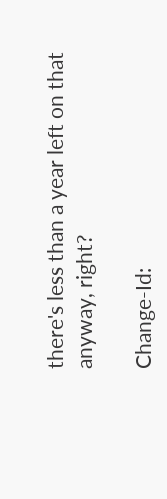there's less than a year left on that anyway, right?

Change-Id: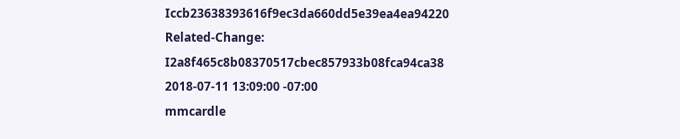Iccb23638393616f9ec3da660dd5e39ea4ea94220
Related-Change: I2a8f465c8b08370517cbec857933b08fca94ca38
2018-07-11 13:09:00 -07:00
mmcardle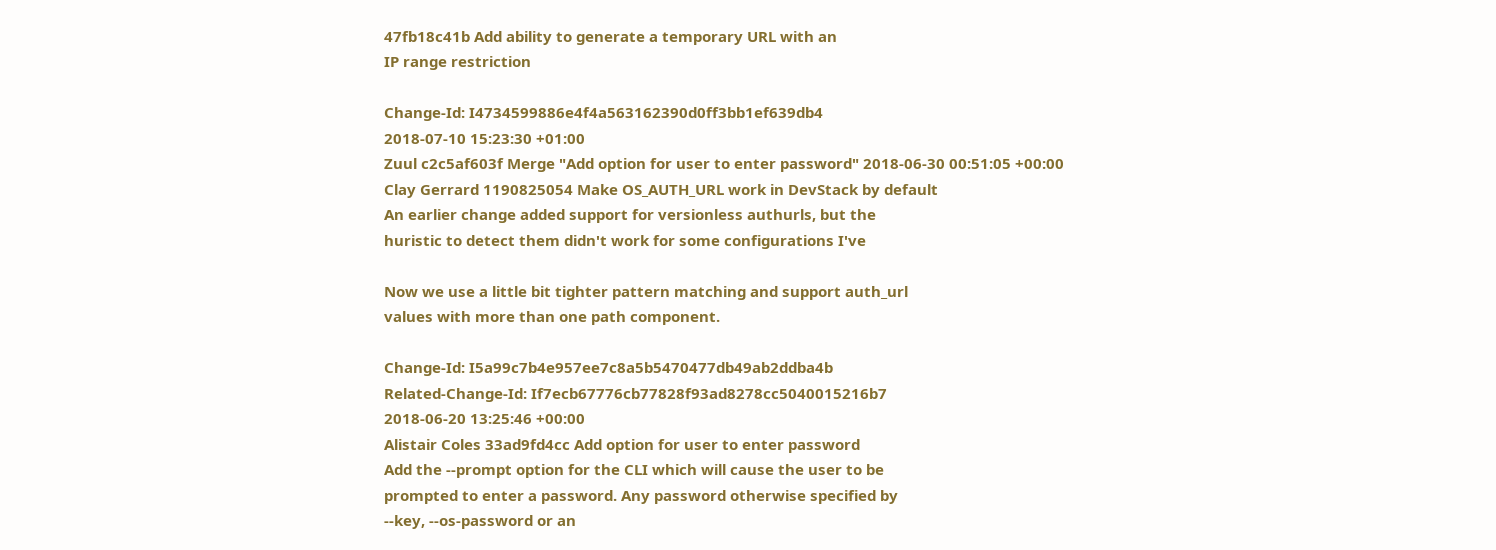47fb18c41b Add ability to generate a temporary URL with an
IP range restriction

Change-Id: I4734599886e4f4a563162390d0ff3bb1ef639db4
2018-07-10 15:23:30 +01:00
Zuul c2c5af603f Merge "Add option for user to enter password" 2018-06-30 00:51:05 +00:00
Clay Gerrard 1190825054 Make OS_AUTH_URL work in DevStack by default
An earlier change added support for versionless authurls, but the
huristic to detect them didn't work for some configurations I've

Now we use a little bit tighter pattern matching and support auth_url
values with more than one path component.

Change-Id: I5a99c7b4e957ee7c8a5b5470477db49ab2ddba4b
Related-Change-Id: If7ecb67776cb77828f93ad8278cc5040015216b7
2018-06-20 13:25:46 +00:00
Alistair Coles 33ad9fd4cc Add option for user to enter password
Add the --prompt option for the CLI which will cause the user to be
prompted to enter a password. Any password otherwise specified by
--key, --os-password or an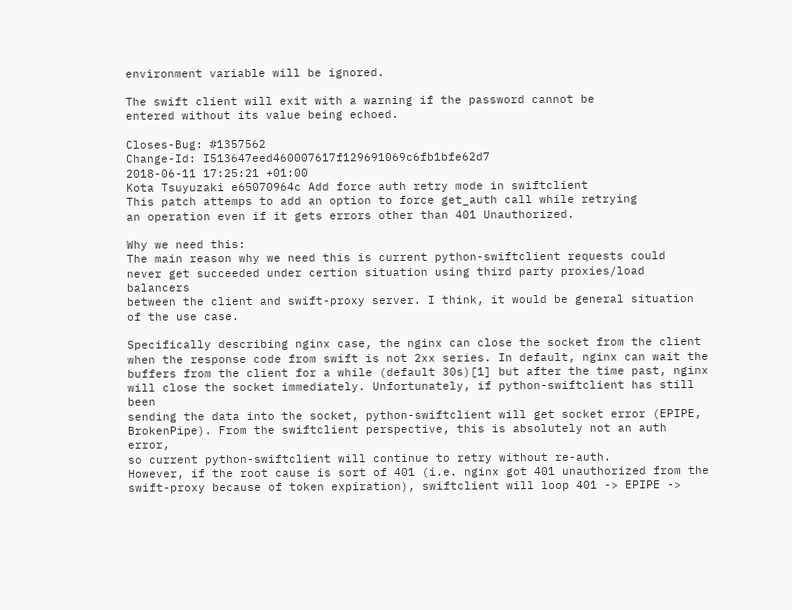environment variable will be ignored.

The swift client will exit with a warning if the password cannot be
entered without its value being echoed.

Closes-Bug: #1357562
Change-Id: I513647eed460007617f129691069c6fb1bfe62d7
2018-06-11 17:25:21 +01:00
Kota Tsuyuzaki e65070964c Add force auth retry mode in swiftclient
This patch attemps to add an option to force get_auth call while retrying
an operation even if it gets errors other than 401 Unauthorized.

Why we need this:
The main reason why we need this is current python-swiftclient requests could
never get succeeded under certion situation using third party proxies/load balancers
between the client and swift-proxy server. I think, it would be general situation
of the use case.

Specifically describing nginx case, the nginx can close the socket from the client
when the response code from swift is not 2xx series. In default, nginx can wait the
buffers from the client for a while (default 30s)[1] but after the time past, nginx
will close the socket immediately. Unfortunately, if python-swiftclient has still been
sending the data into the socket, python-swiftclient will get socket error (EPIPE,
BrokenPipe). From the swiftclient perspective, this is absolutely not an auth error,
so current python-swiftclient will continue to retry without re-auth.
However, if the root cause is sort of 401 (i.e. nginx got 401 unauthorized from the
swift-proxy because of token expiration), swiftclient will loop 401 -> EPIPE ->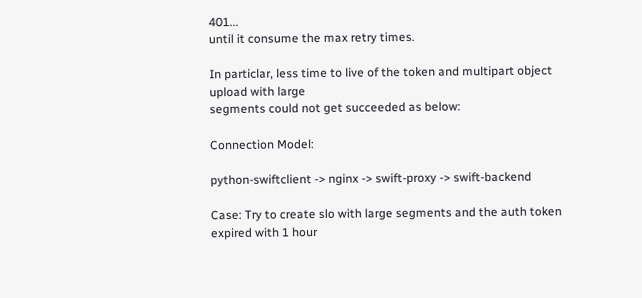401...
until it consume the max retry times.

In particlar, less time to live of the token and multipart object upload with large
segments could not get succeeded as below:

Connection Model:

python-swiftclient -> nginx -> swift-proxy -> swift-backend

Case: Try to create slo with large segments and the auth token expired with 1 hour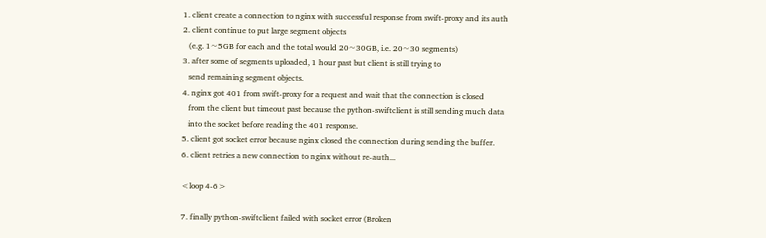1. client create a connection to nginx with successful response from swift-proxy and its auth
2. client continue to put large segment objects
   (e.g. 1~5GB for each and the total would 20~30GB, i.e. 20~30 segments)
3. after some of segments uploaded, 1 hour past but client is still trying to
   send remaining segment objects.
4. nginx got 401 from swift-proxy for a request and wait that the connection is closed
   from the client but timeout past because the python-swiftclient is still sending much data
   into the socket before reading the 401 response.
5. client got socket error because nginx closed the connection during sending the buffer.
6. client retries a new connection to nginx without re-auth...

<loop 4-6>

7. finally python-swiftclient failed with socket error (Broken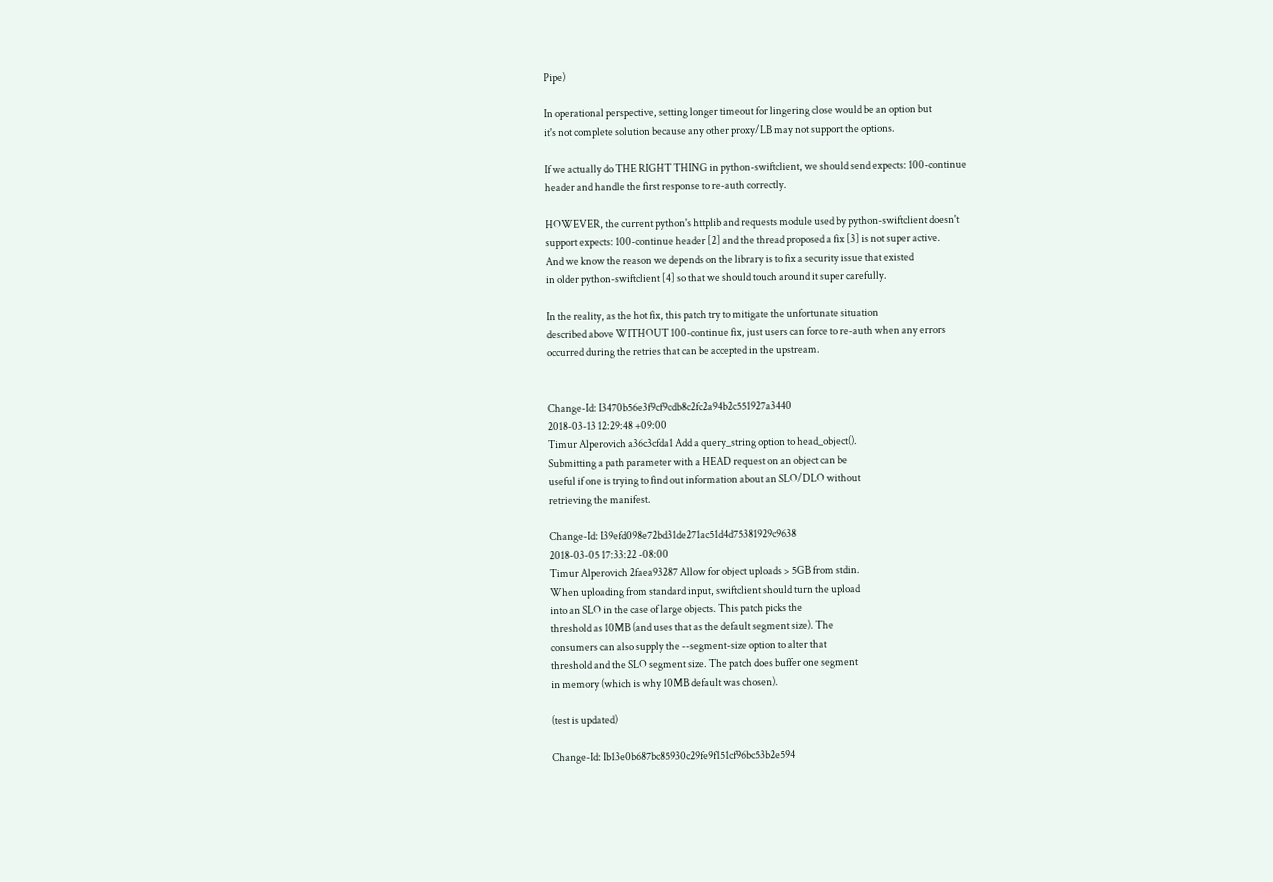Pipe)

In operational perspective, setting longer timeout for lingering close would be an option but
it's not complete solution because any other proxy/LB may not support the options.

If we actually do THE RIGHT THING in python-swiftclient, we should send expects: 100-continue
header and handle the first response to re-auth correctly.

HOWEVER, the current python's httplib and requests module used by python-swiftclient doesn't
support expects: 100-continue header [2] and the thread proposed a fix [3] is not super active.
And we know the reason we depends on the library is to fix a security issue that existed
in older python-swiftclient [4] so that we should touch around it super carefully.

In the reality, as the hot fix, this patch try to mitigate the unfortunate situation
described above WITHOUT 100-continue fix, just users can force to re-auth when any errors
occurred during the retries that can be accepted in the upstream.


Change-Id: I3470b56e3f9cf9cdb8c2fc2a94b2c551927a3440
2018-03-13 12:29:48 +09:00
Timur Alperovich a36c3cfda1 Add a query_string option to head_object().
Submitting a path parameter with a HEAD request on an object can be
useful if one is trying to find out information about an SLO/DLO without
retrieving the manifest.

Change-Id: I39efd098e72bd31de271ac51d4d75381929c9638
2018-03-05 17:33:22 -08:00
Timur Alperovich 2faea93287 Allow for object uploads > 5GB from stdin.
When uploading from standard input, swiftclient should turn the upload
into an SLO in the case of large objects. This patch picks the
threshold as 10MB (and uses that as the default segment size). The
consumers can also supply the --segment-size option to alter that
threshold and the SLO segment size. The patch does buffer one segment
in memory (which is why 10MB default was chosen).

(test is updated)

Change-Id: Ib13e0b687bc85930c29fe9f151cf96bc53b2e594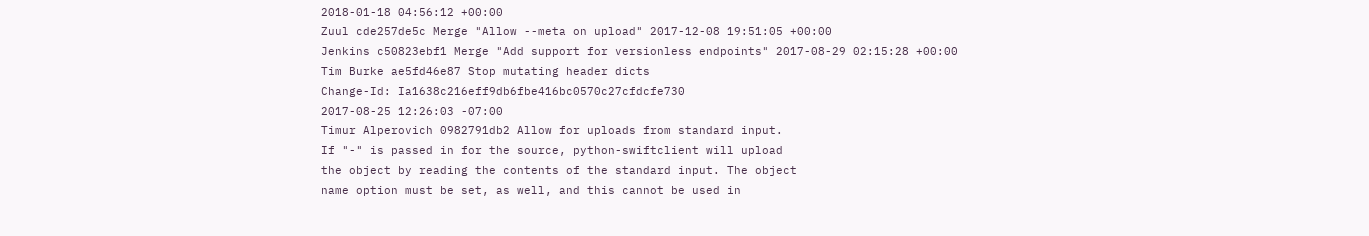2018-01-18 04:56:12 +00:00
Zuul cde257de5c Merge "Allow --meta on upload" 2017-12-08 19:51:05 +00:00
Jenkins c50823ebf1 Merge "Add support for versionless endpoints" 2017-08-29 02:15:28 +00:00
Tim Burke ae5fd46e87 Stop mutating header dicts
Change-Id: Ia1638c216eff9db6fbe416bc0570c27cfdcfe730
2017-08-25 12:26:03 -07:00
Timur Alperovich 0982791db2 Allow for uploads from standard input.
If "-" is passed in for the source, python-swiftclient will upload
the object by reading the contents of the standard input. The object
name option must be set, as well, and this cannot be used in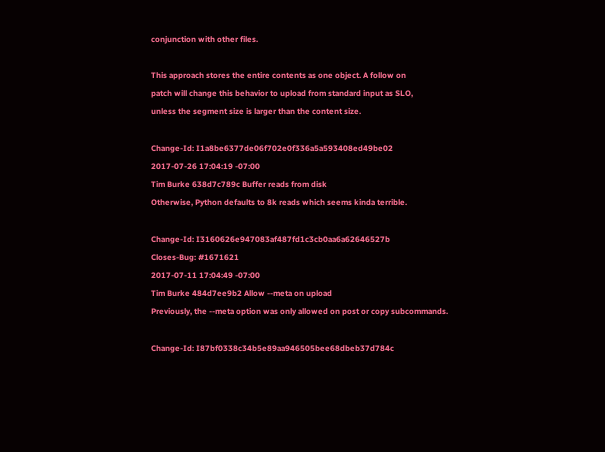conjunction with other files.

This approach stores the entire contents as one object. A follow on
patch will change this behavior to upload from standard input as SLO,
unless the segment size is larger than the content size.

Change-Id: I1a8be6377de06f702e0f336a5a593408ed49be02
2017-07-26 17:04:19 -07:00
Tim Burke 638d7c789c Buffer reads from disk
Otherwise, Python defaults to 8k reads which seems kinda terrible.

Change-Id: I3160626e947083af487fd1c3cb0aa6a62646527b
Closes-Bug: #1671621
2017-07-11 17:04:49 -07:00
Tim Burke 484d7ee9b2 Allow --meta on upload
Previously, the --meta option was only allowed on post or copy subcommands.

Change-Id: I87bf0338c34b5e89aa946505bee68dbeb37d784c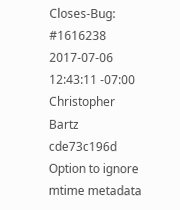Closes-Bug: #1616238
2017-07-06 12:43:11 -07:00
Christopher Bartz cde73c196d Option to ignore mtime metadata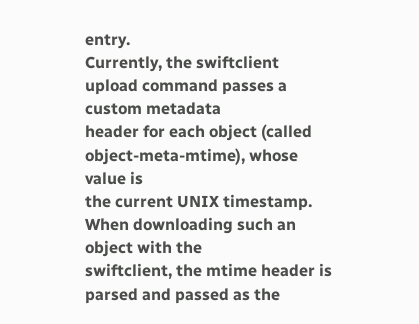entry.
Currently, the swiftclient upload command passes a custom metadata
header for each object (called object-meta-mtime), whose value is
the current UNIX timestamp. When downloading such an object with the
swiftclient, the mtime header is parsed and passed as the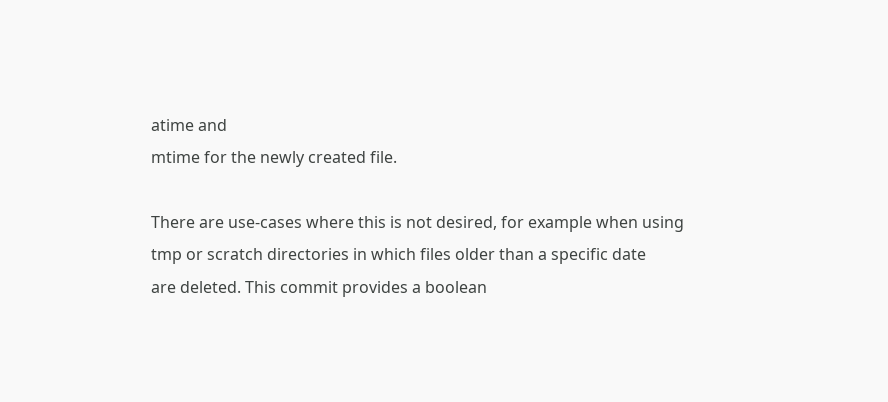atime and
mtime for the newly created file.

There are use-cases where this is not desired, for example when using
tmp or scratch directories in which files older than a specific date
are deleted. This commit provides a boolean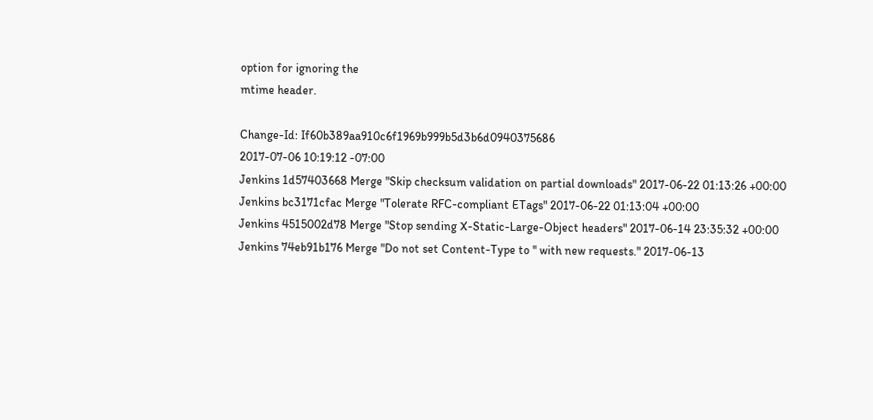option for ignoring the
mtime header.

Change-Id: If60b389aa910c6f1969b999b5d3b6d0940375686
2017-07-06 10:19:12 -07:00
Jenkins 1d57403668 Merge "Skip checksum validation on partial downloads" 2017-06-22 01:13:26 +00:00
Jenkins bc3171cfac Merge "Tolerate RFC-compliant ETags" 2017-06-22 01:13:04 +00:00
Jenkins 4515002d78 Merge "Stop sending X-Static-Large-Object headers" 2017-06-14 23:35:32 +00:00
Jenkins 74eb91b176 Merge "Do not set Content-Type to '' with new requests." 2017-06-13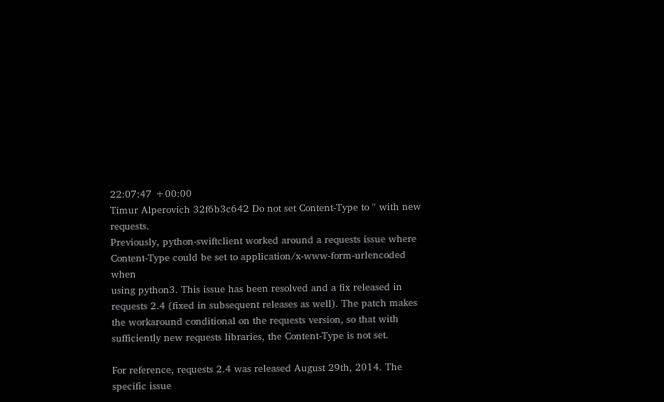22:07:47 +00:00
Timur Alperovich 32f6b3c642 Do not set Content-Type to '' with new requests.
Previously, python-swiftclient worked around a requests issue where
Content-Type could be set to application/x-www-form-urlencoded when
using python3. This issue has been resolved and a fix released in
requests 2.4 (fixed in subsequent releases as well). The patch makes
the workaround conditional on the requests version, so that with
sufficiently new requests libraries, the Content-Type is not set.

For reference, requests 2.4 was released August 29th, 2014. The
specific issue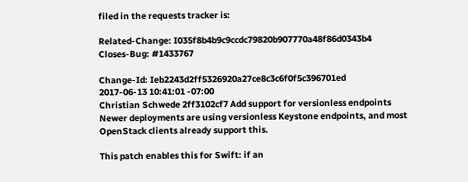filed in the requests tracker is:

Related-Change: I035f8b4b9c9ccdc79820b907770a48f86d0343b4
Closes-Bug: #1433767

Change-Id: Ieb2243d2ff5326920a27ce8c3c6f0f5c396701ed
2017-06-13 10:41:01 -07:00
Christian Schwede 2ff3102cf7 Add support for versionless endpoints
Newer deployments are using versionless Keystone endpoints, and most
OpenStack clients already support this.

This patch enables this for Swift: if an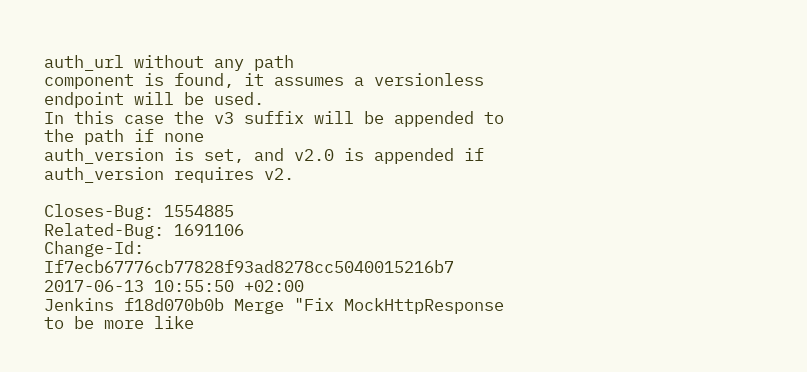auth_url without any path
component is found, it assumes a versionless endpoint will be used.
In this case the v3 suffix will be appended to the path if none
auth_version is set, and v2.0 is appended if auth_version requires v2.

Closes-Bug: 1554885
Related-Bug: 1691106
Change-Id: If7ecb67776cb77828f93ad8278cc5040015216b7
2017-06-13 10:55:50 +02:00
Jenkins f18d070b0b Merge "Fix MockHttpResponse to be more like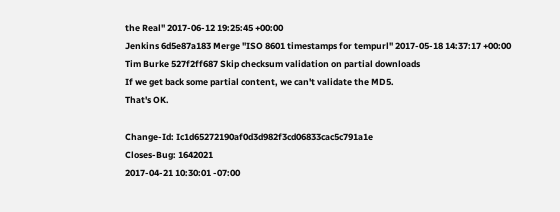the Real" 2017-06-12 19:25:45 +00:00
Jenkins 6d5e87a183 Merge "ISO 8601 timestamps for tempurl" 2017-05-18 14:37:17 +00:00
Tim Burke 527f2ff687 Skip checksum validation on partial downloads
If we get back some partial content, we can't validate the MD5.
That's OK.

Change-Id: Ic1d65272190af0d3d982f3cd06833cac5c791a1e
Closes-Bug: 1642021
2017-04-21 10:30:01 -07:00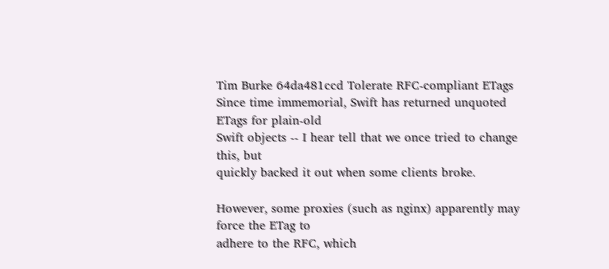Tim Burke 64da481ccd Tolerate RFC-compliant ETags
Since time immemorial, Swift has returned unquoted ETags for plain-old
Swift objects -- I hear tell that we once tried to change this, but
quickly backed it out when some clients broke.

However, some proxies (such as nginx) apparently may force the ETag to
adhere to the RFC, which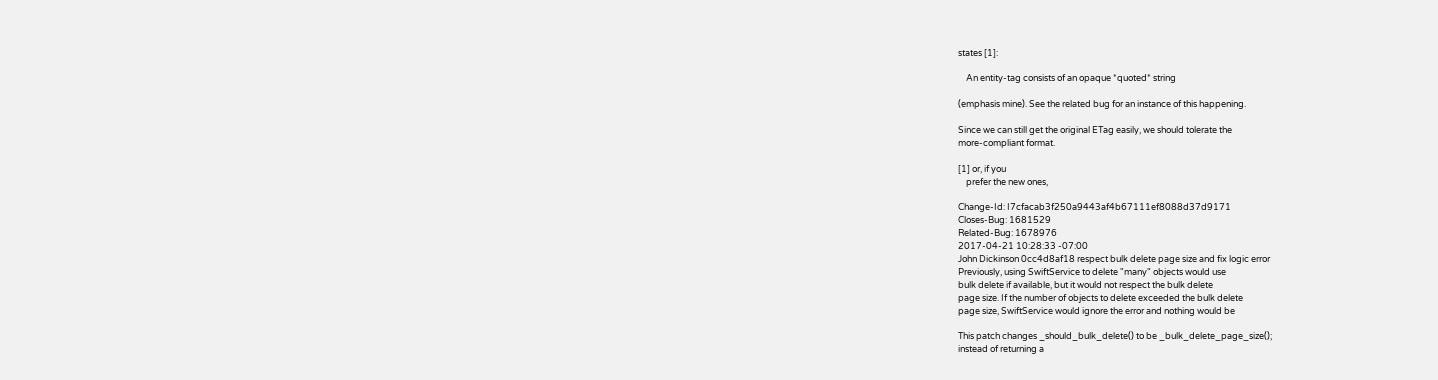states [1]:

    An entity-tag consists of an opaque *quoted* string

(emphasis mine). See the related bug for an instance of this happening.

Since we can still get the original ETag easily, we should tolerate the
more-compliant format.

[1] or, if you
    prefer the new ones,

Change-Id: I7cfacab3f250a9443af4b67111ef8088d37d9171
Closes-Bug: 1681529
Related-Bug: 1678976
2017-04-21 10:28:33 -07:00
John Dickinson 0cc4d8af18 respect bulk delete page size and fix logic error
Previously, using SwiftService to delete "many" objects would use
bulk delete if available, but it would not respect the bulk delete
page size. If the number of objects to delete exceeded the bulk delete
page size, SwiftService would ignore the error and nothing would be

This patch changes _should_bulk_delete() to be _bulk_delete_page_size();
instead of returning a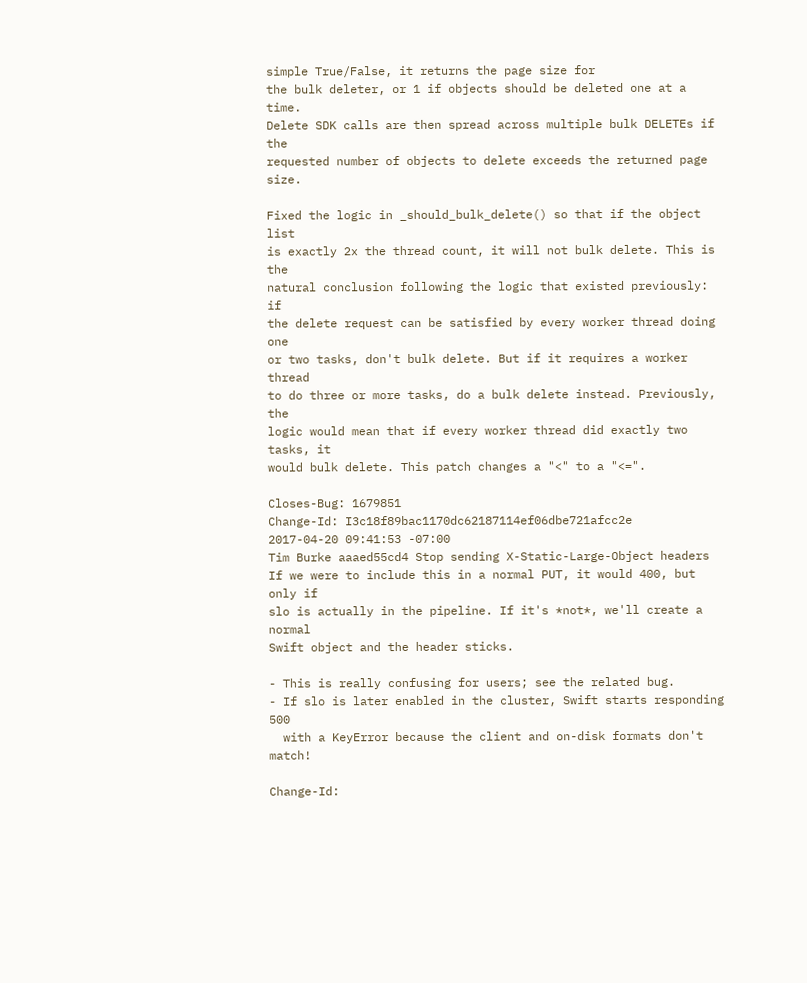simple True/False, it returns the page size for
the bulk deleter, or 1 if objects should be deleted one at a time.
Delete SDK calls are then spread across multiple bulk DELETEs if the
requested number of objects to delete exceeds the returned page size.

Fixed the logic in _should_bulk_delete() so that if the object list
is exactly 2x the thread count, it will not bulk delete. This is the
natural conclusion following the logic that existed previously: if
the delete request can be satisfied by every worker thread doing one
or two tasks, don't bulk delete. But if it requires a worker thread
to do three or more tasks, do a bulk delete instead. Previously, the
logic would mean that if every worker thread did exactly two tasks, it
would bulk delete. This patch changes a "<" to a "<=".

Closes-Bug: 1679851
Change-Id: I3c18f89bac1170dc62187114ef06dbe721afcc2e
2017-04-20 09:41:53 -07:00
Tim Burke aaaed55cd4 Stop sending X-Static-Large-Object headers
If we were to include this in a normal PUT, it would 400, but only if
slo is actually in the pipeline. If it's *not*, we'll create a normal
Swift object and the header sticks.

- This is really confusing for users; see the related bug.
- If slo is later enabled in the cluster, Swift starts responding 500
  with a KeyError because the client and on-disk formats don't match!

Change-Id: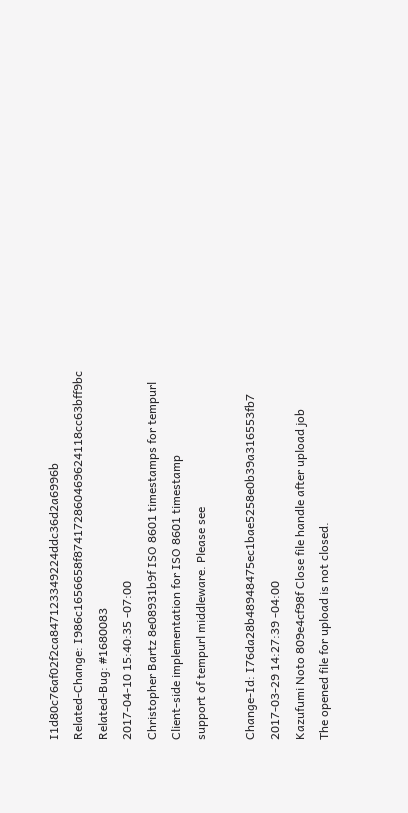I1d80c76af02f2ca847123349224ddc36d2a6996b
Related-Change: I986c1656658f874172860469624118cc63bff9bc
Related-Bug: #1680083
2017-04-10 15:40:35 -07:00
Christopher Bartz 8e08931b9f ISO 8601 timestamps for tempurl
Client-side implementation for ISO 8601 timestamp
support of tempurl middleware. Please see

Change-Id: I76da28b48948475ec1bae5258e0b39a316553fb7
2017-03-29 14:27:39 -04:00
Kazufumi Noto 809e4cf98f Close file handle after upload job
The opened file for upload is not closed.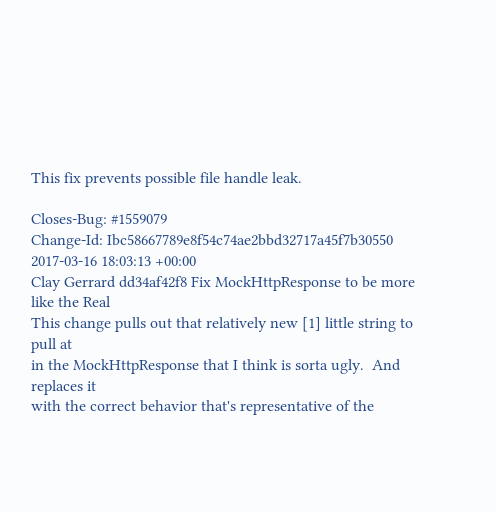This fix prevents possible file handle leak.

Closes-Bug: #1559079
Change-Id: Ibc58667789e8f54c74ae2bbd32717a45f7b30550
2017-03-16 18:03:13 +00:00
Clay Gerrard dd34af42f8 Fix MockHttpResponse to be more like the Real
This change pulls out that relatively new [1] little string to pull at
in the MockHttpResponse that I think is sorta ugly.  And replaces it
with the correct behavior that's representative of the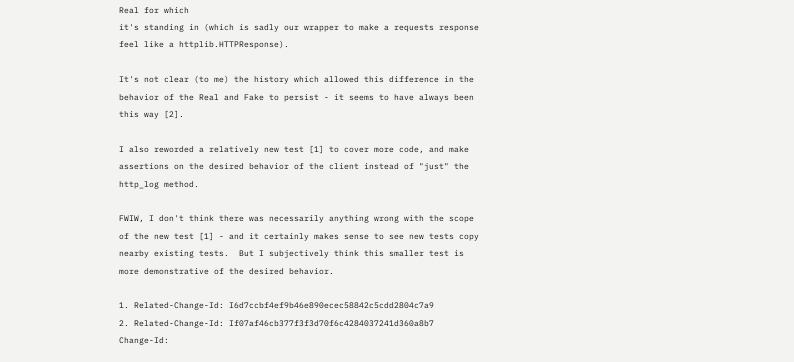Real for which
it's standing in (which is sadly our wrapper to make a requests response
feel like a httplib.HTTPResponse).

It's not clear (to me) the history which allowed this difference in the
behavior of the Real and Fake to persist - it seems to have always been
this way [2].

I also reworded a relatively new test [1] to cover more code, and make
assertions on the desired behavior of the client instead of "just" the
http_log method.

FWIW, I don't think there was necessarily anything wrong with the scope
of the new test [1] - and it certainly makes sense to see new tests copy
nearby existing tests.  But I subjectively think this smaller test is
more demonstrative of the desired behavior.

1. Related-Change-Id: I6d7ccbf4ef9b46e890ecec58842c5cdd2804c7a9
2. Related-Change-Id: If07af46cb377f3f3d70f6c4284037241d360a8b7
Change-Id: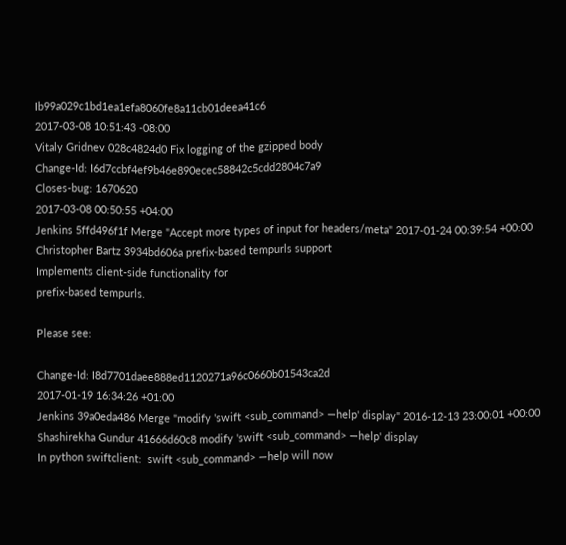Ib99a029c1bd1ea1efa8060fe8a11cb01deea41c6
2017-03-08 10:51:43 -08:00
Vitaly Gridnev 028c4824d0 Fix logging of the gzipped body
Change-Id: I6d7ccbf4ef9b46e890ecec58842c5cdd2804c7a9
Closes-bug: 1670620
2017-03-08 00:50:55 +04:00
Jenkins 5ffd496f1f Merge "Accept more types of input for headers/meta" 2017-01-24 00:39:54 +00:00
Christopher Bartz 3934bd606a prefix-based tempurls support
Implements client-side functionality for
prefix-based tempurls.

Please see:

Change-Id: I8d7701daee888ed1120271a96c0660b01543ca2d
2017-01-19 16:34:26 +01:00
Jenkins 39a0eda486 Merge "modify 'swift <sub_command> —help' display" 2016-12-13 23:00:01 +00:00
Shashirekha Gundur 41666d60c8 modify 'swift <sub_command> —help' display
In python swiftclient:  swift <sub_command> —help will now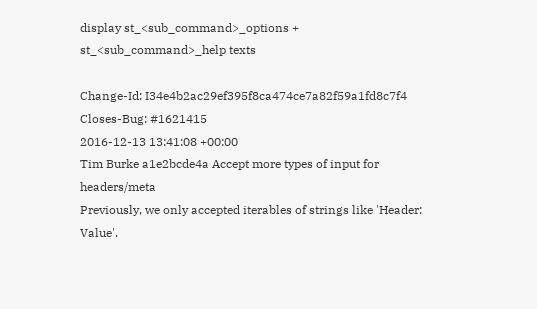display st_<sub_command>_options + st_<sub_command>_help texts

Change-Id: I34e4b2ac29ef395f8ca474ce7a82f59a1fd8c7f4
Closes-Bug: #1621415
2016-12-13 13:41:08 +00:00
Tim Burke a1e2bcde4a Accept more types of input for headers/meta
Previously, we only accepted iterables of strings like 'Header: Value'.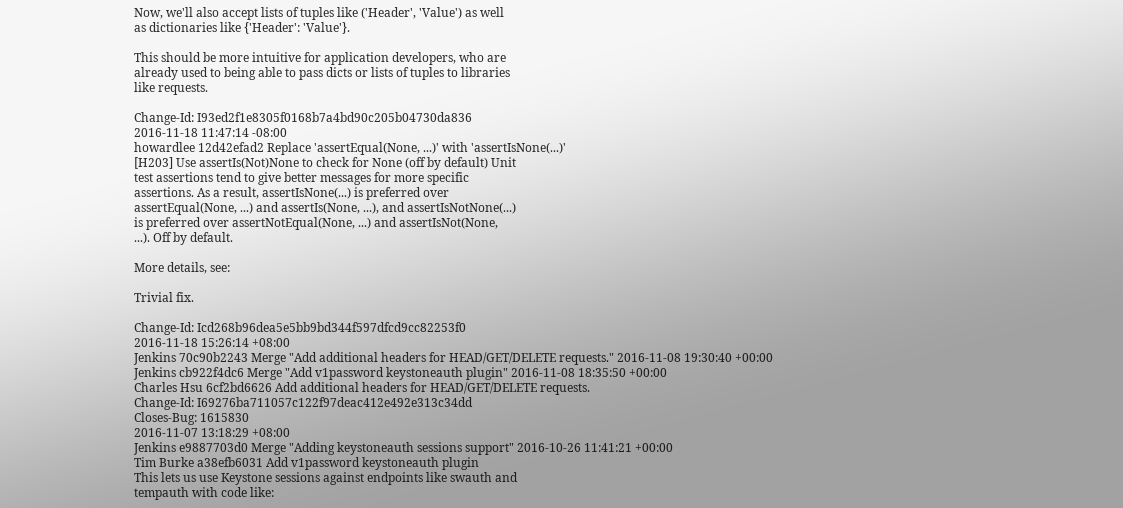Now, we'll also accept lists of tuples like ('Header', 'Value') as well
as dictionaries like {'Header': 'Value'}.

This should be more intuitive for application developers, who are
already used to being able to pass dicts or lists of tuples to libraries
like requests.

Change-Id: I93ed2f1e8305f0168b7a4bd90c205b04730da836
2016-11-18 11:47:14 -08:00
howardlee 12d42efad2 Replace 'assertEqual(None, ...)' with 'assertIsNone(...)'
[H203] Use assertIs(Not)None to check for None (off by default) Unit
test assertions tend to give better messages for more specific
assertions. As a result, assertIsNone(...) is preferred over
assertEqual(None, ...) and assertIs(None, ...), and assertIsNotNone(...)
is preferred over assertNotEqual(None, ...) and assertIsNot(None,
...). Off by default.

More details, see:

Trivial fix.

Change-Id: Icd268b96dea5e5bb9bd344f597dfcd9cc82253f0
2016-11-18 15:26:14 +08:00
Jenkins 70c90b2243 Merge "Add additional headers for HEAD/GET/DELETE requests." 2016-11-08 19:30:40 +00:00
Jenkins cb922f4dc6 Merge "Add v1password keystoneauth plugin" 2016-11-08 18:35:50 +00:00
Charles Hsu 6cf2bd6626 Add additional headers for HEAD/GET/DELETE requests.
Change-Id: I69276ba711057c122f97deac412e492e313c34dd
Closes-Bug: 1615830
2016-11-07 13:18:29 +08:00
Jenkins e9887703d0 Merge "Adding keystoneauth sessions support" 2016-10-26 11:41:21 +00:00
Tim Burke a38efb6031 Add v1password keystoneauth plugin
This lets us use Keystone sessions against endpoints like swauth and
tempauth with code like: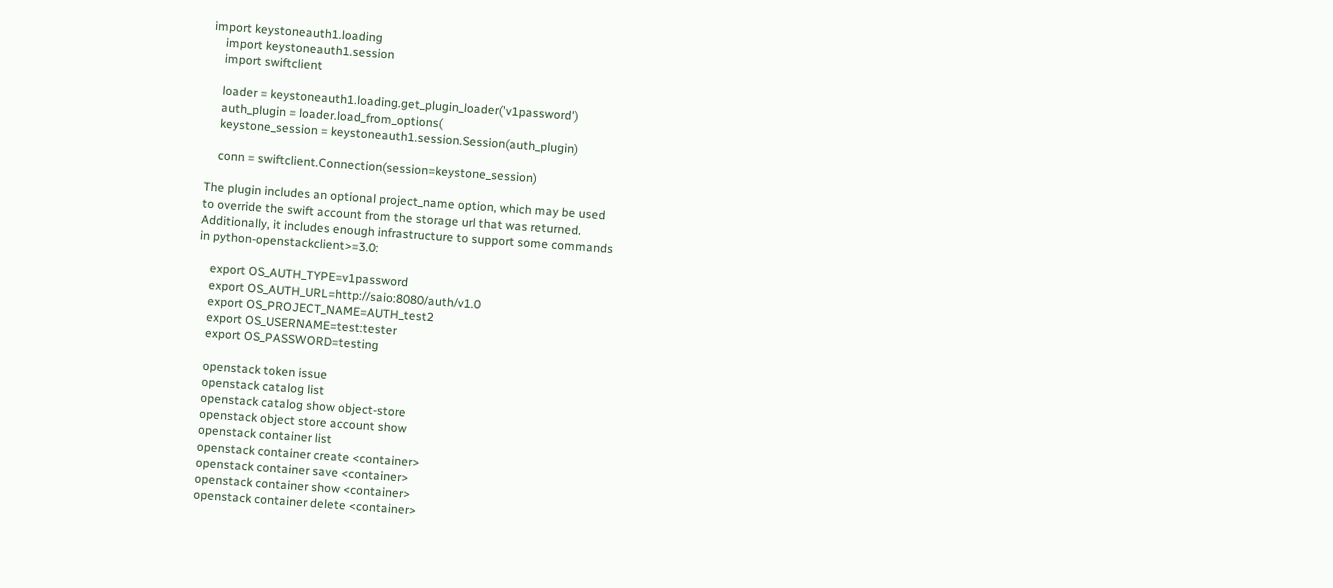import keystoneauth1.loading
    import keystoneauth1.session
    import swiftclient

    loader = keystoneauth1.loading.get_plugin_loader('v1password')
    auth_plugin = loader.load_from_options(
    keystone_session = keystoneauth1.session.Session(auth_plugin)

    conn = swiftclient.Connection(session=keystone_session)

The plugin includes an optional project_name option, which may be used
to override the swift account from the storage url that was returned.
Additionally, it includes enough infrastructure to support some commands
in python-openstackclient>=3.0:

    export OS_AUTH_TYPE=v1password
    export OS_AUTH_URL=http://saio:8080/auth/v1.0
    export OS_PROJECT_NAME=AUTH_test2
    export OS_USERNAME=test:tester
    export OS_PASSWORD=testing

    openstack token issue
    openstack catalog list
    openstack catalog show object-store
    openstack object store account show
    openstack container list
    openstack container create <container>
    openstack container save <container>
    openstack container show <container>
    openstack container delete <container>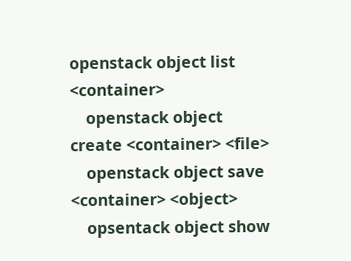openstack object list <container>
    openstack object create <container> <file>
    openstack object save <container> <object>
    opsentack object show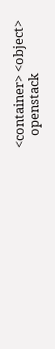<container> <object>
    openstack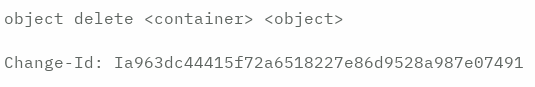object delete <container> <object>

Change-Id: Ia963dc44415f72a6518227e86d9528a987e07491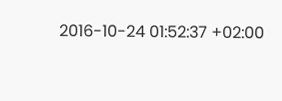2016-10-24 01:52:37 +02:00